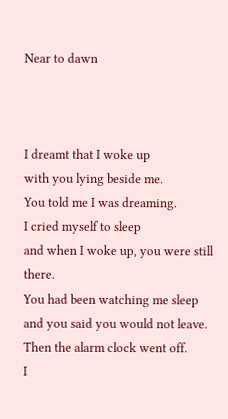Near to dawn



I dreamt that I woke up
with you lying beside me.
You told me I was dreaming.
I cried myself to sleep
and when I woke up, you were still there.
You had been watching me sleep
and you said you would not leave.
Then the alarm clock went off.
I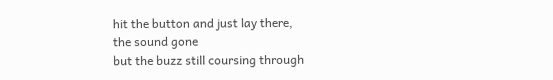hit the button and just lay there,
the sound gone
but the buzz still coursing through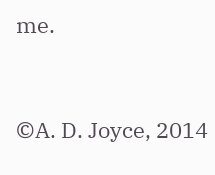me.


©A. D. Joyce, 2014